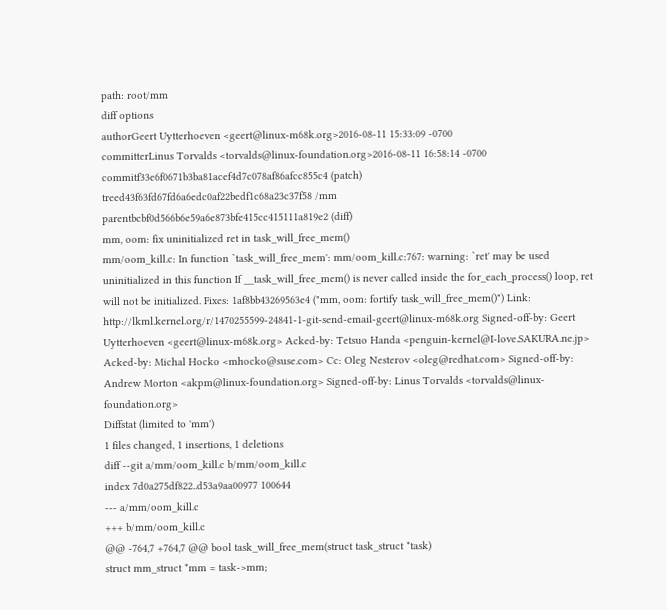path: root/mm
diff options
authorGeert Uytterhoeven <geert@linux-m68k.org>2016-08-11 15:33:09 -0700
committerLinus Torvalds <torvalds@linux-foundation.org>2016-08-11 16:58:14 -0700
commitf33e6f0671b3ba81acef4d7c078af86afcc855c4 (patch)
treed43f63fd67fd6a6edc0af22bedf1c68a23c37f58 /mm
parentbcbf0d566b6e59a6e873bfe415cc415111a819e2 (diff)
mm, oom: fix uninitialized ret in task_will_free_mem()
mm/oom_kill.c: In function `task_will_free_mem': mm/oom_kill.c:767: warning: `ret' may be used uninitialized in this function If __task_will_free_mem() is never called inside the for_each_process() loop, ret will not be initialized. Fixes: 1af8bb43269563e4 ("mm, oom: fortify task_will_free_mem()") Link: http://lkml.kernel.org/r/1470255599-24841-1-git-send-email-geert@linux-m68k.org Signed-off-by: Geert Uytterhoeven <geert@linux-m68k.org> Acked-by: Tetsuo Handa <penguin-kernel@I-love.SAKURA.ne.jp> Acked-by: Michal Hocko <mhocko@suse.com> Cc: Oleg Nesterov <oleg@redhat.com> Signed-off-by: Andrew Morton <akpm@linux-foundation.org> Signed-off-by: Linus Torvalds <torvalds@linux-foundation.org>
Diffstat (limited to 'mm')
1 files changed, 1 insertions, 1 deletions
diff --git a/mm/oom_kill.c b/mm/oom_kill.c
index 7d0a275df822..d53a9aa00977 100644
--- a/mm/oom_kill.c
+++ b/mm/oom_kill.c
@@ -764,7 +764,7 @@ bool task_will_free_mem(struct task_struct *task)
struct mm_struct *mm = task->mm;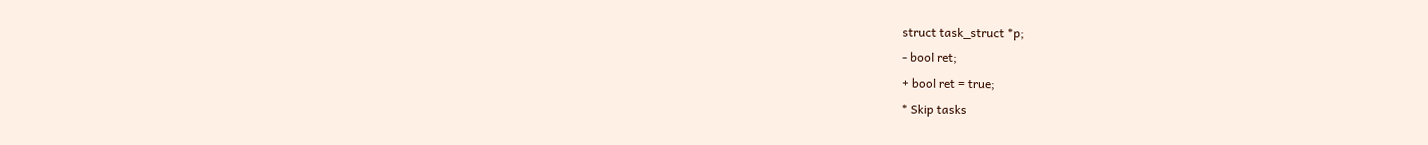struct task_struct *p;
- bool ret;
+ bool ret = true;
* Skip tasks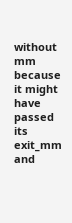without mm because it might have passed its exit_mm and